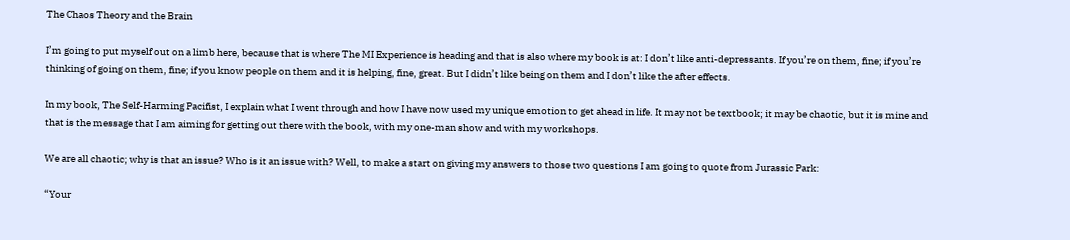The Chaos Theory and the Brain

I’m going to put myself out on a limb here, because that is where The MI Experience is heading and that is also where my book is at: I don’t like anti-depressants. If you’re on them, fine; if you’re thinking of going on them, fine; if you know people on them and it is helping, fine, great. But I didn’t like being on them and I don’t like the after effects.

In my book, The Self-Harming Pacifist, I explain what I went through and how I have now used my unique emotion to get ahead in life. It may not be textbook; it may be chaotic, but it is mine and that is the message that I am aiming for getting out there with the book, with my one-man show and with my workshops.

We are all chaotic; why is that an issue? Who is it an issue with? Well, to make a start on giving my answers to those two questions I am going to quote from Jurassic Park:

“Your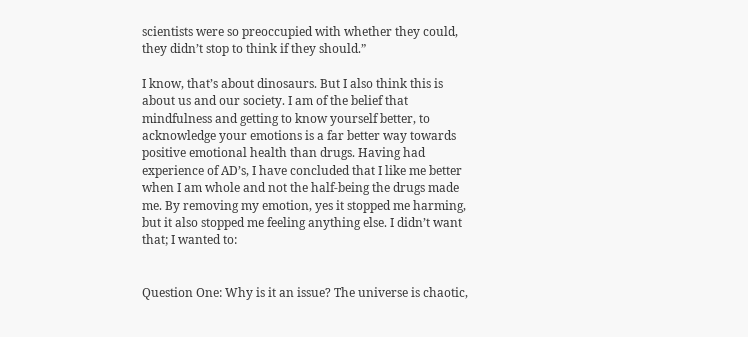scientists were so preoccupied with whether they could, they didn’t stop to think if they should.”

I know, that’s about dinosaurs. But I also think this is about us and our society. I am of the belief that mindfulness and getting to know yourself better, to acknowledge your emotions is a far better way towards positive emotional health than drugs. Having had experience of AD’s, I have concluded that I like me better when I am whole and not the half-being the drugs made me. By removing my emotion, yes it stopped me harming, but it also stopped me feeling anything else. I didn’t want that; I wanted to:


Question One: Why is it an issue? The universe is chaotic,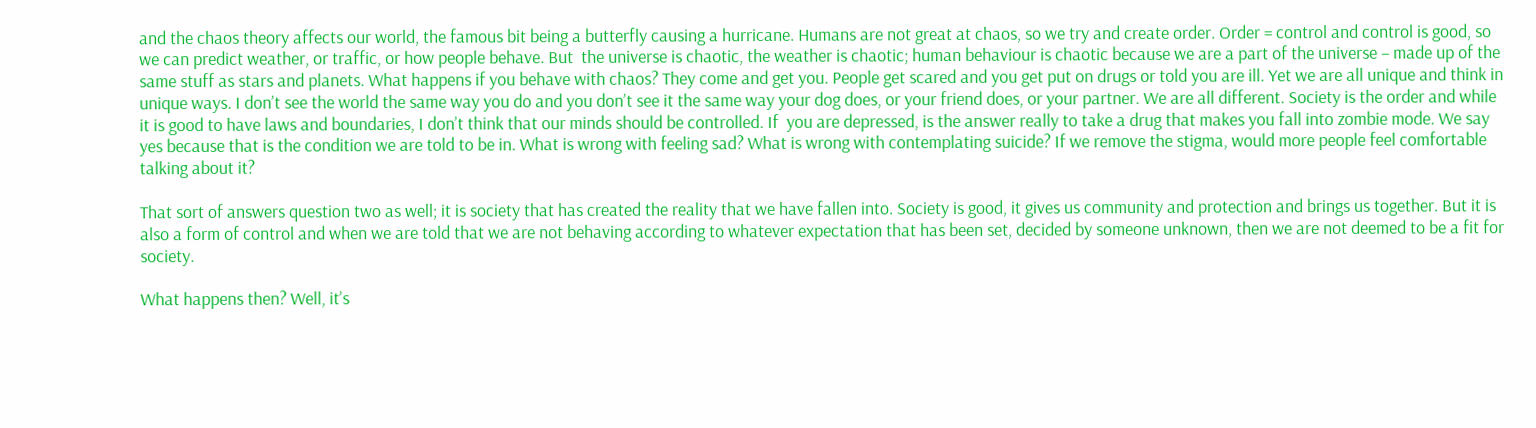and the chaos theory affects our world, the famous bit being a butterfly causing a hurricane. Humans are not great at chaos, so we try and create order. Order = control and control is good, so we can predict weather, or traffic, or how people behave. But  the universe is chaotic, the weather is chaotic; human behaviour is chaotic because we are a part of the universe – made up of the same stuff as stars and planets. What happens if you behave with chaos? They come and get you. People get scared and you get put on drugs or told you are ill. Yet we are all unique and think in unique ways. I don’t see the world the same way you do and you don’t see it the same way your dog does, or your friend does, or your partner. We are all different. Society is the order and while it is good to have laws and boundaries, I don’t think that our minds should be controlled. If  you are depressed, is the answer really to take a drug that makes you fall into zombie mode. We say yes because that is the condition we are told to be in. What is wrong with feeling sad? What is wrong with contemplating suicide? If we remove the stigma, would more people feel comfortable talking about it?

That sort of answers question two as well; it is society that has created the reality that we have fallen into. Society is good, it gives us community and protection and brings us together. But it is also a form of control and when we are told that we are not behaving according to whatever expectation that has been set, decided by someone unknown, then we are not deemed to be a fit for society.

What happens then? Well, it’s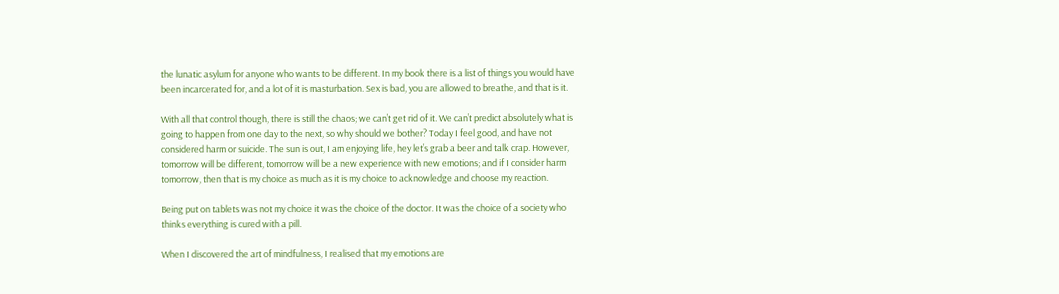the lunatic asylum for anyone who wants to be different. In my book there is a list of things you would have been incarcerated for, and a lot of it is masturbation. Sex is bad, you are allowed to breathe, and that is it.

With all that control though, there is still the chaos; we can’t get rid of it. We can’t predict absolutely what is going to happen from one day to the next, so why should we bother? Today I feel good, and have not considered harm or suicide. The sun is out, I am enjoying life, hey let’s grab a beer and talk crap. However, tomorrow will be different, tomorrow will be a new experience with new emotions; and if I consider harm tomorrow, then that is my choice as much as it is my choice to acknowledge and choose my reaction.

Being put on tablets was not my choice it was the choice of the doctor. It was the choice of a society who thinks everything is cured with a pill.

When I discovered the art of mindfulness, I realised that my emotions are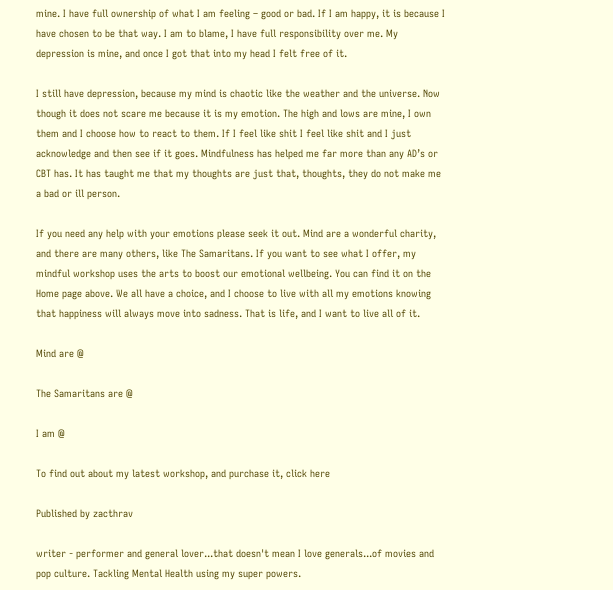mine. I have full ownership of what I am feeling – good or bad. If I am happy, it is because I have chosen to be that way. I am to blame, I have full responsibility over me. My depression is mine, and once I got that into my head I felt free of it.

I still have depression, because my mind is chaotic like the weather and the universe. Now though it does not scare me because it is my emotion. The high and lows are mine, I own them and I choose how to react to them. If I feel like shit I feel like shit and I just acknowledge and then see if it goes. Mindfulness has helped me far more than any AD’s or CBT has. It has taught me that my thoughts are just that, thoughts, they do not make me a bad or ill person.

If you need any help with your emotions please seek it out. Mind are a wonderful charity, and there are many others, like The Samaritans. If you want to see what I offer, my mindful workshop uses the arts to boost our emotional wellbeing. You can find it on the Home page above. We all have a choice, and I choose to live with all my emotions knowing that happiness will always move into sadness. That is life, and I want to live all of it.

Mind are @

The Samaritans are @

I am @

To find out about my latest workshop, and purchase it, click here

Published by zacthrav

writer - performer and general lover...that doesn't mean I love generals...of movies and pop culture. Tackling Mental Health using my super powers.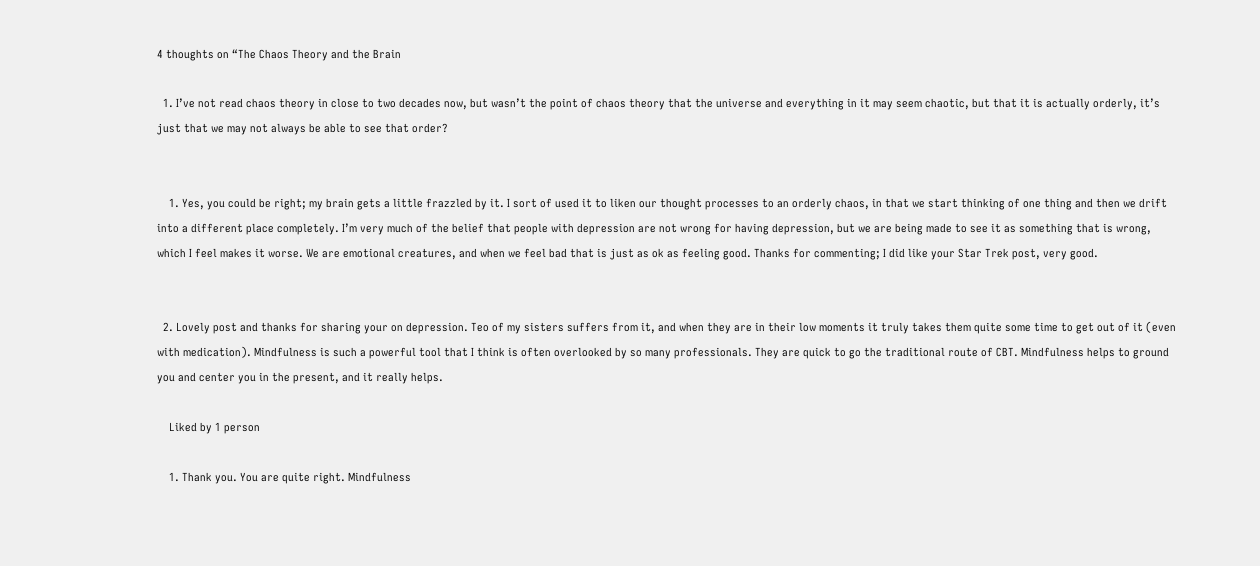4 thoughts on “The Chaos Theory and the Brain

  1. I’ve not read chaos theory in close to two decades now, but wasn’t the point of chaos theory that the universe and everything in it may seem chaotic, but that it is actually orderly, it’s just that we may not always be able to see that order?


    1. Yes, you could be right; my brain gets a little frazzled by it. I sort of used it to liken our thought processes to an orderly chaos, in that we start thinking of one thing and then we drift into a different place completely. I’m very much of the belief that people with depression are not wrong for having depression, but we are being made to see it as something that is wrong, which I feel makes it worse. We are emotional creatures, and when we feel bad that is just as ok as feeling good. Thanks for commenting; I did like your Star Trek post, very good.


  2. Lovely post and thanks for sharing your on depression. Teo of my sisters suffers from it, and when they are in their low moments it truly takes them quite some time to get out of it (even with medication). Mindfulness is such a powerful tool that I think is often overlooked by so many professionals. They are quick to go the traditional route of CBT. Mindfulness helps to ground you and center you in the present, and it really helps.

    Liked by 1 person

    1. Thank you. You are quite right. Mindfulness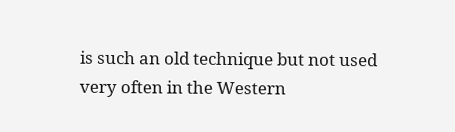is such an old technique but not used very often in the Western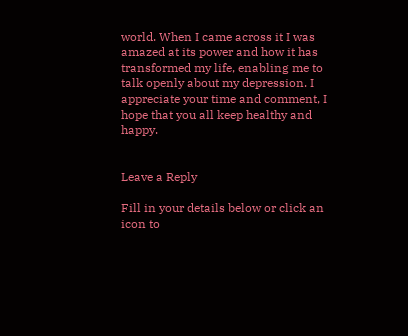world. When I came across it I was amazed at its power and how it has transformed my life, enabling me to talk openly about my depression. I appreciate your time and comment, I hope that you all keep healthy and happy.


Leave a Reply

Fill in your details below or click an icon to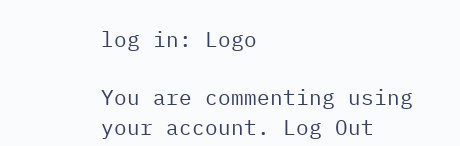log in: Logo

You are commenting using your account. Log Out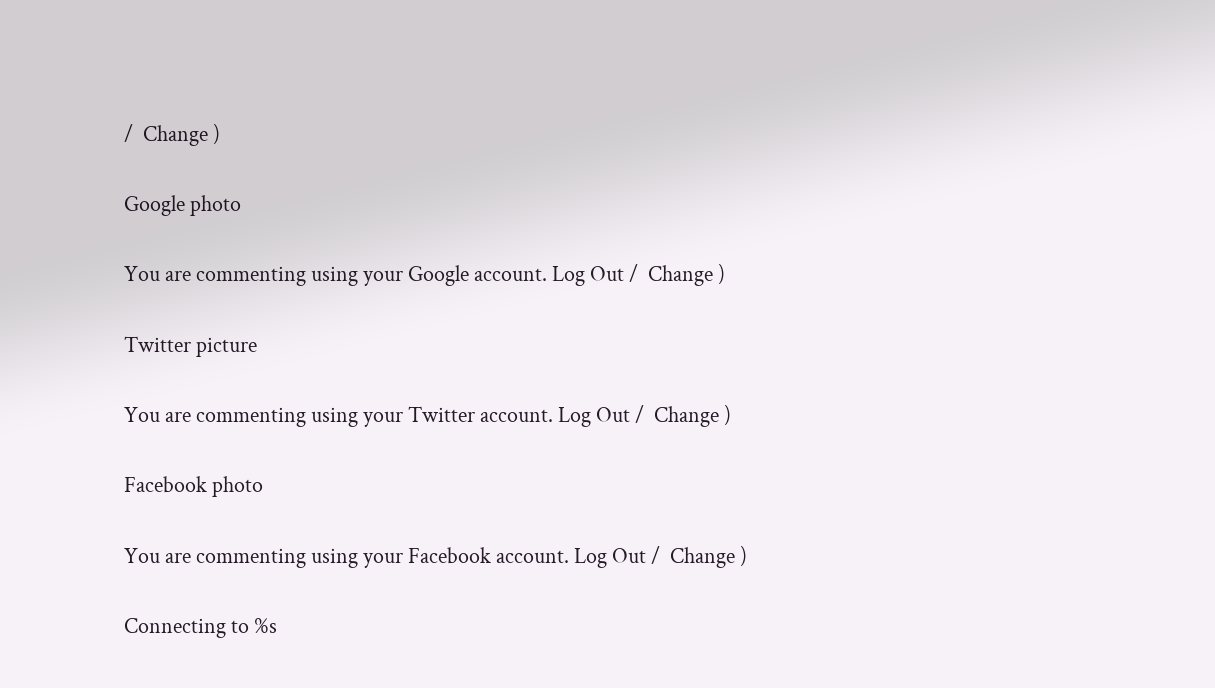/  Change )

Google photo

You are commenting using your Google account. Log Out /  Change )

Twitter picture

You are commenting using your Twitter account. Log Out /  Change )

Facebook photo

You are commenting using your Facebook account. Log Out /  Change )

Connecting to %s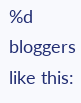%d bloggers like this: